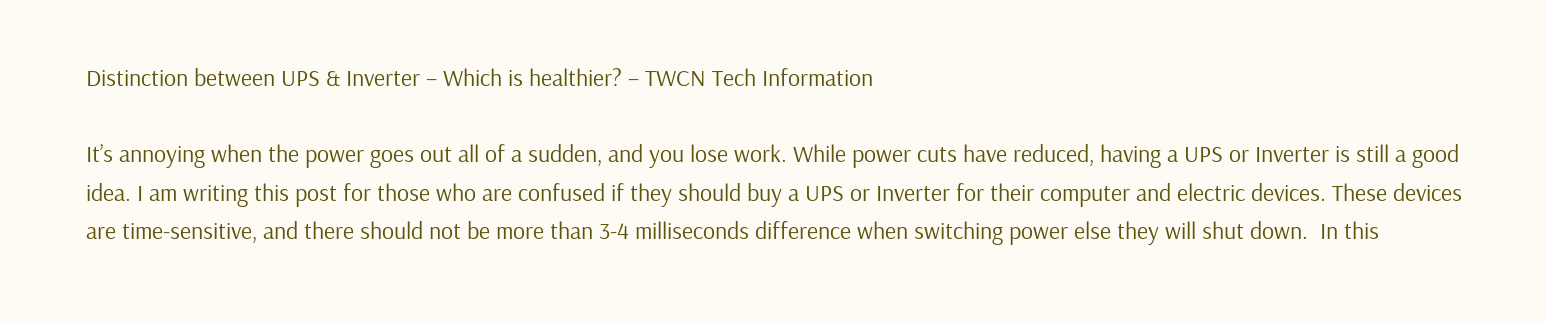Distinction between UPS & Inverter – Which is healthier? – TWCN Tech Information

It’s annoying when the power goes out all of a sudden, and you lose work. While power cuts have reduced, having a UPS or Inverter is still a good idea. I am writing this post for those who are confused if they should buy a UPS or Inverter for their computer and electric devices. These devices are time-sensitive, and there should not be more than 3-4 milliseconds difference when switching power else they will shut down.  In this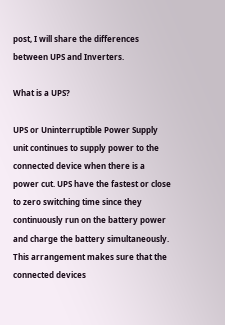post, I will share the differences between UPS and Inverters.

What is a UPS?

UPS or Uninterruptible Power Supply unit continues to supply power to the connected device when there is a power cut. UPS have the fastest or close to zero switching time since they continuously run on the battery power and charge the battery simultaneously. This arrangement makes sure that the connected devices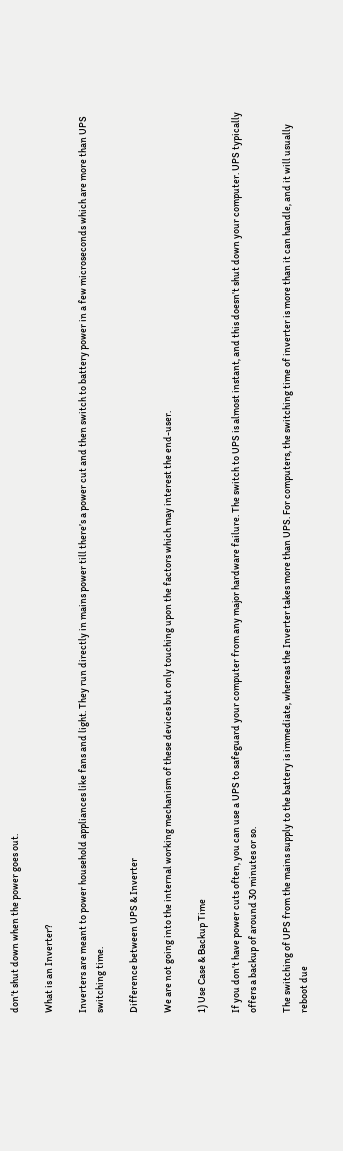don’t shut down when the power goes out.

What is an Inverter?

Inverters are meant to power household appliances like fans and light. They run directly in mains power till there’s a power cut and then switch to battery power in a few microseconds which are more than UPS switching time.

Difference between UPS & Inverter

We are not going into the internal working mechanism of these devices but only touching upon the factors which may interest the end-user.

1) Use Case & Backup Time

If you don’t have power cuts often, you can use a UPS to safeguard your computer from any major hardware failure. The switch to UPS is almost instant, and this doesn’t shut down your computer. UPS typically offers a backup of around 30 minutes or so.

The switching of UPS from the mains supply to the battery is immediate, whereas the Inverter takes more than UPS. For computers, the switching time of inverter is more than it can handle, and it will usually reboot due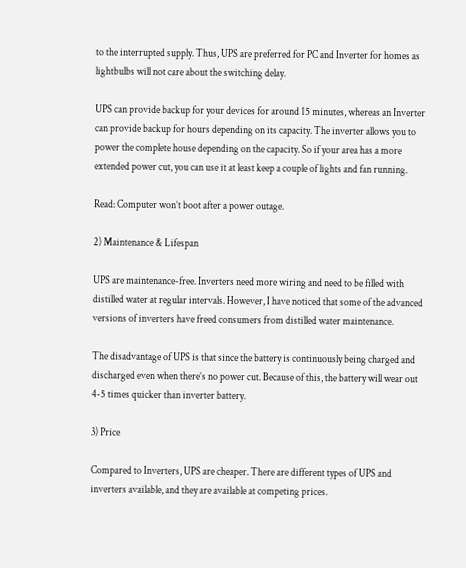to the interrupted supply. Thus, UPS are preferred for PC and Inverter for homes as lightbulbs will not care about the switching delay.

UPS can provide backup for your devices for around 15 minutes, whereas an Inverter can provide backup for hours depending on its capacity. The inverter allows you to power the complete house depending on the capacity. So if your area has a more extended power cut, you can use it at least keep a couple of lights and fan running.

Read: Computer won’t boot after a power outage.

2) Maintenance & Lifespan

UPS are maintenance-free. Inverters need more wiring and need to be filled with distilled water at regular intervals. However, I have noticed that some of the advanced versions of inverters have freed consumers from distilled water maintenance.

The disadvantage of UPS is that since the battery is continuously being charged and discharged even when there’s no power cut. Because of this, the battery will wear out 4-5 times quicker than inverter battery.

3) Price

Compared to Inverters, UPS are cheaper. There are different types of UPS and inverters available, and they are available at competing prices.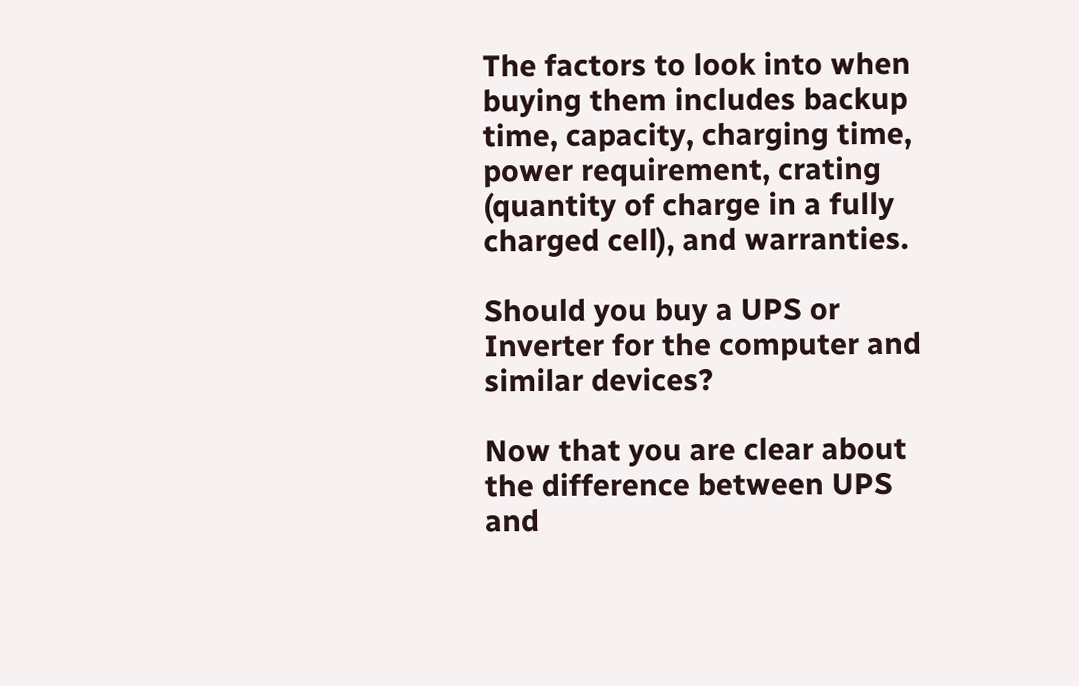The factors to look into when buying them includes backup time, capacity, charging time, power requirement, crating (quantity of charge in a fully charged cell), and warranties.

Should you buy a UPS or Inverter for the computer and similar devices?

Now that you are clear about the difference between UPS and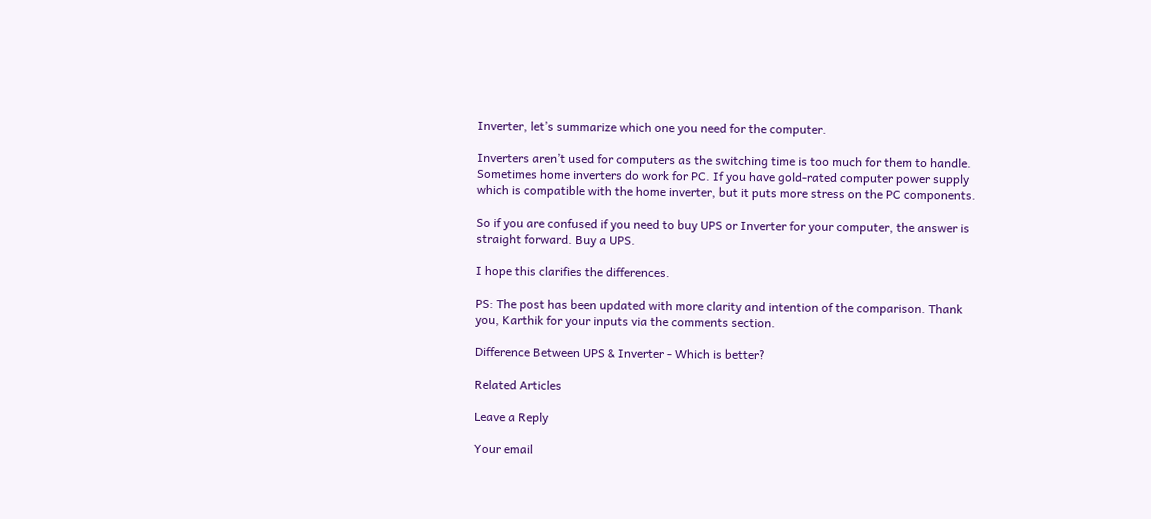Inverter, let’s summarize which one you need for the computer.

Inverters aren’t used for computers as the switching time is too much for them to handle. Sometimes home inverters do work for PC. If you have gold-rated computer power supply which is compatible with the home inverter, but it puts more stress on the PC components.

So if you are confused if you need to buy UPS or Inverter for your computer, the answer is straight forward. Buy a UPS.

I hope this clarifies the differences.

PS: The post has been updated with more clarity and intention of the comparison. Thank you, Karthik for your inputs via the comments section.

Difference Between UPS & Inverter - Which is better?

Related Articles

Leave a Reply

Your email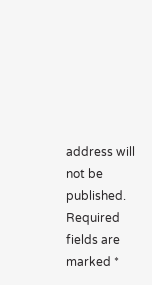address will not be published. Required fields are marked *